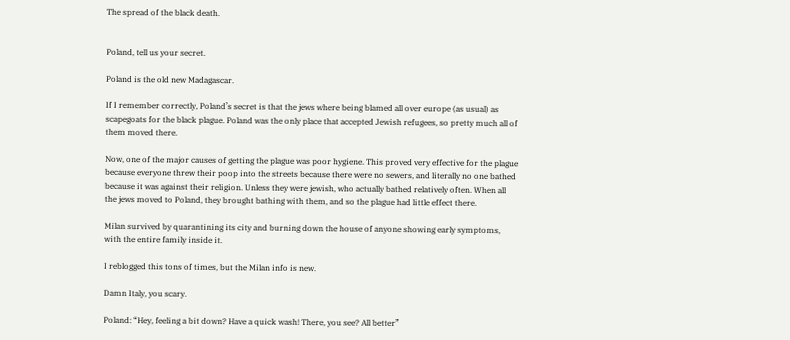The spread of the black death.


Poland, tell us your secret.

Poland is the old new Madagascar.

If I remember correctly, Poland’s secret is that the jews where being blamed all over europe (as usual) as scapegoats for the black plague. Poland was the only place that accepted Jewish refugees, so pretty much all of them moved there.

Now, one of the major causes of getting the plague was poor hygiene. This proved very effective for the plague because everyone threw their poop into the streets because there were no sewers, and literally no one bathed because it was against their religion. Unless they were jewish, who actually bathed relatively often. When all the jews moved to Poland, they brought bathing with them, and so the plague had little effect there.

Milan survived by quarantining its city and burning down the house of anyone showing early symptoms, with the entire family inside it.

I reblogged this tons of times, but the Milan info is new.

Damn Italy, you scary.

Poland: “Hey, feeling a bit down? Have a quick wash! There, you see? All better”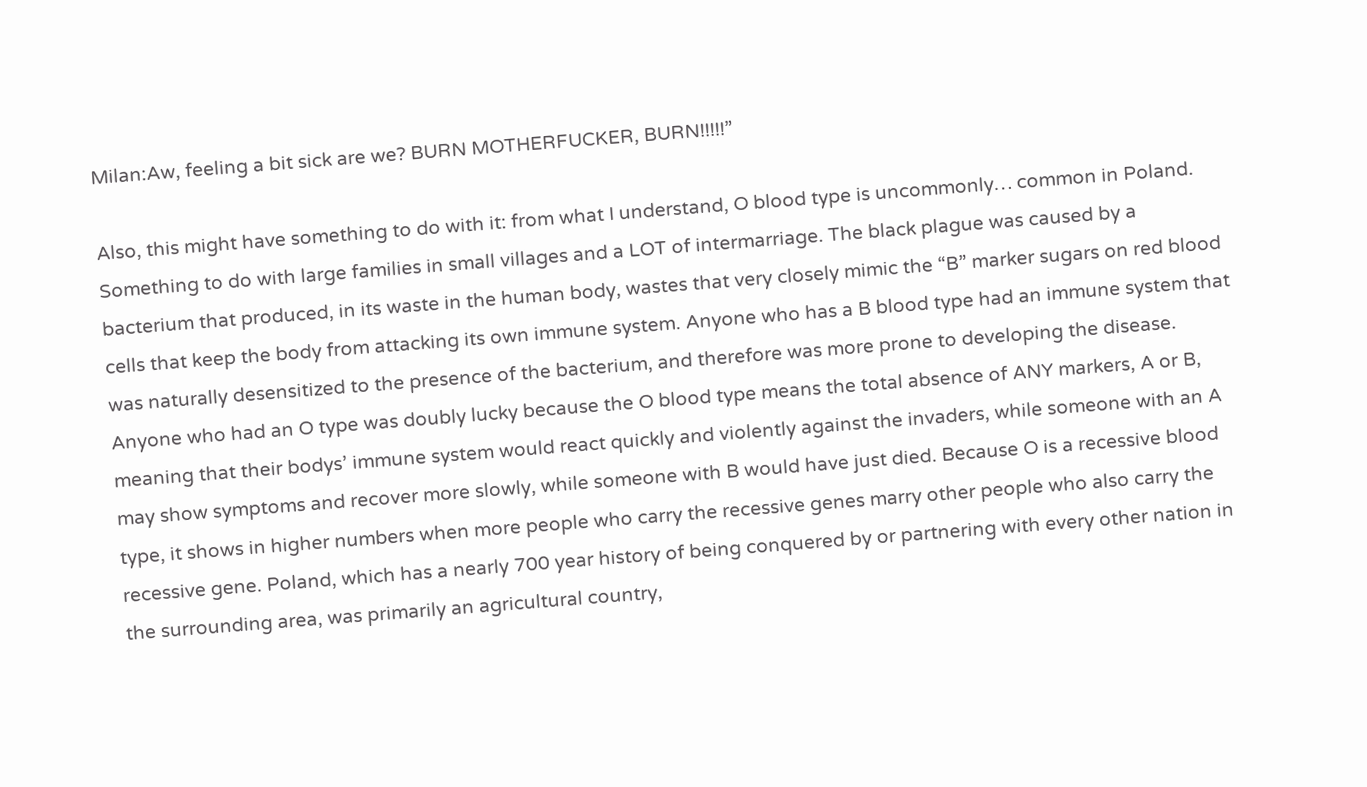Milan:Aw, feeling a bit sick are we? BURN MOTHERFUCKER, BURN!!!!!”

Also, this might have something to do with it: from what I understand, O blood type is uncommonly… common in Poland. Something to do with large families in small villages and a LOT of intermarriage. The black plague was caused by a bacterium that produced, in its waste in the human body, wastes that very closely mimic the “B” marker sugars on red blood cells that keep the body from attacking its own immune system. Anyone who has a B blood type had an immune system that was naturally desensitized to the presence of the bacterium, and therefore was more prone to developing the disease. Anyone who had an O type was doubly lucky because the O blood type means the total absence of ANY markers, A or B, meaning that their bodys’ immune system would react quickly and violently against the invaders, while someone with an A may show symptoms and recover more slowly, while someone with B would have just died. Because O is a recessive blood type, it shows in higher numbers when more people who carry the recessive genes marry other people who also carry the recessive gene. Poland, which has a nearly 700 year history of being conquered by or partnering with every other nation in the surrounding area, was primarily an agricultural country,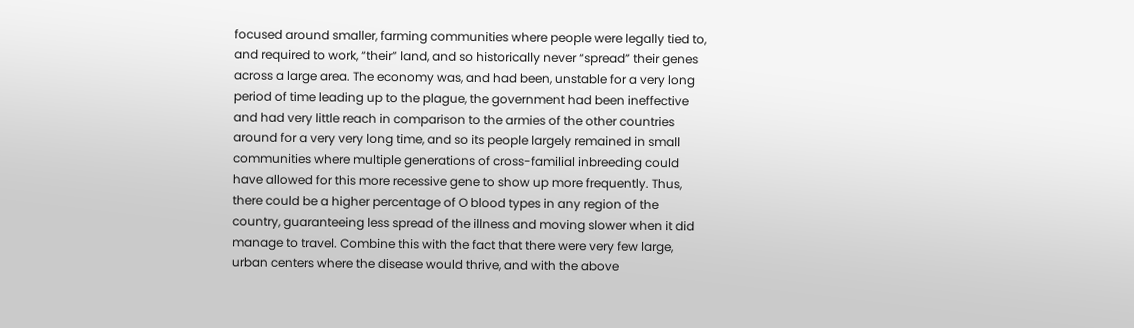focused around smaller, farming communities where people were legally tied to, and required to work, “their” land, and so historically never “spread” their genes across a large area. The economy was, and had been, unstable for a very long period of time leading up to the plague, the government had been ineffective and had very little reach in comparison to the armies of the other countries around for a very very long time, and so its people largely remained in small communities where multiple generations of cross-familial inbreeding could have allowed for this more recessive gene to show up more frequently. Thus, there could be a higher percentage of O blood types in any region of the country, guaranteeing less spread of the illness and moving slower when it did manage to travel. Combine this with the fact that there were very few large, urban centers where the disease would thrive, and with the above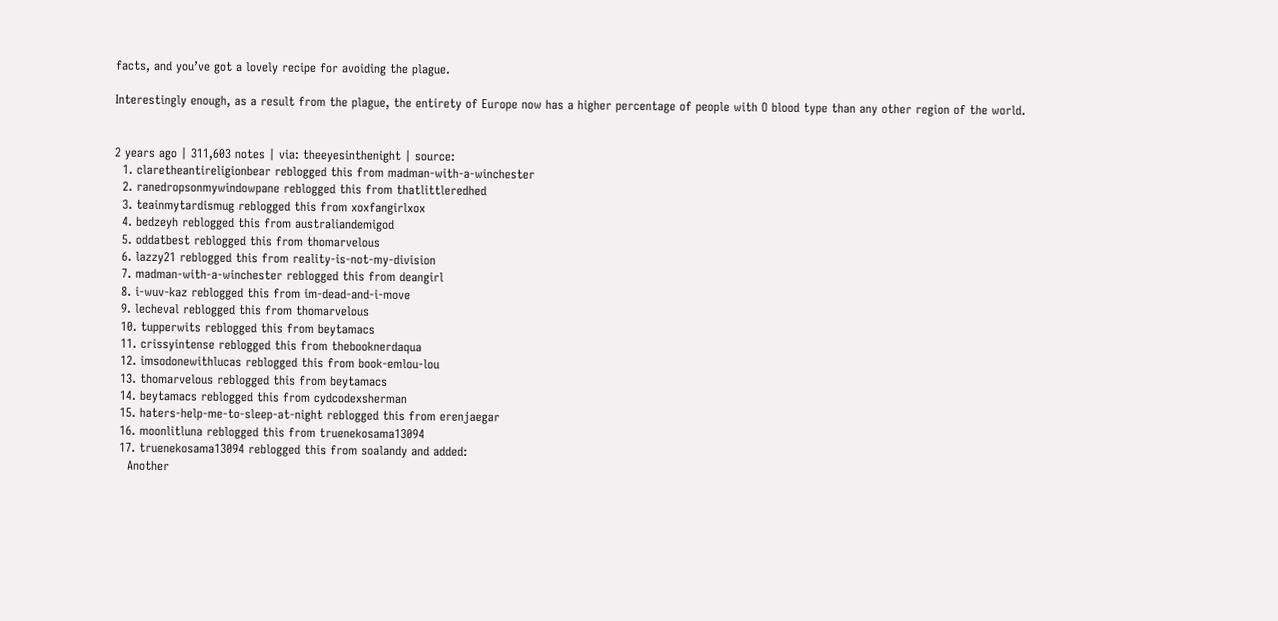facts, and you’ve got a lovely recipe for avoiding the plague.

Interestingly enough, as a result from the plague, the entirety of Europe now has a higher percentage of people with O blood type than any other region of the world.


2 years ago | 311,603 notes | via: theeyesinthenight | source:
  1. claretheantireligionbear reblogged this from madman-with-a-winchester
  2. ranedropsonmywindowpane reblogged this from thatlittleredhed
  3. teainmytardismug reblogged this from xoxfangirlxox
  4. bedzeyh reblogged this from australiandemigod
  5. oddatbest reblogged this from thomarvelous
  6. lazzy21 reblogged this from reality-is-not-my-division
  7. madman-with-a-winchester reblogged this from deangirl
  8. i-wuv-kaz reblogged this from im-dead-and-i-move
  9. lecheval reblogged this from thomarvelous
  10. tupperwits reblogged this from beytamacs
  11. crissyintense reblogged this from thebooknerdaqua
  12. imsodonewithlucas reblogged this from book-emlou-lou
  13. thomarvelous reblogged this from beytamacs
  14. beytamacs reblogged this from cydcodexsherman
  15. haters-help-me-to-sleep-at-night reblogged this from erenjaegar
  16. moonlitluna reblogged this from truenekosama13094
  17. truenekosama13094 reblogged this from soalandy and added:
    Another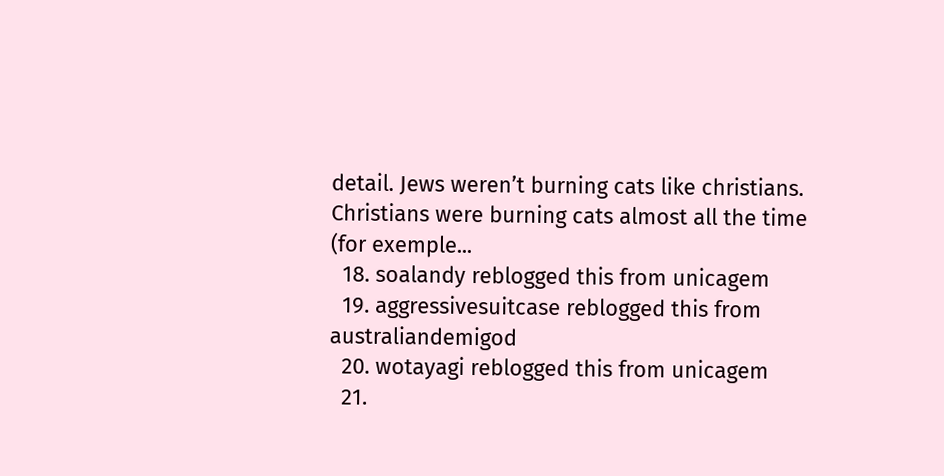detail. Jews weren’t burning cats like christians. Christians were burning cats almost all the time (for exemple...
  18. soalandy reblogged this from unicagem
  19. aggressivesuitcase reblogged this from australiandemigod
  20. wotayagi reblogged this from unicagem
  21.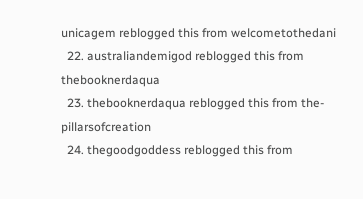unicagem reblogged this from welcometothedani
  22. australiandemigod reblogged this from thebooknerdaqua
  23. thebooknerdaqua reblogged this from the-pillarsofcreation
  24. thegoodgoddess reblogged this from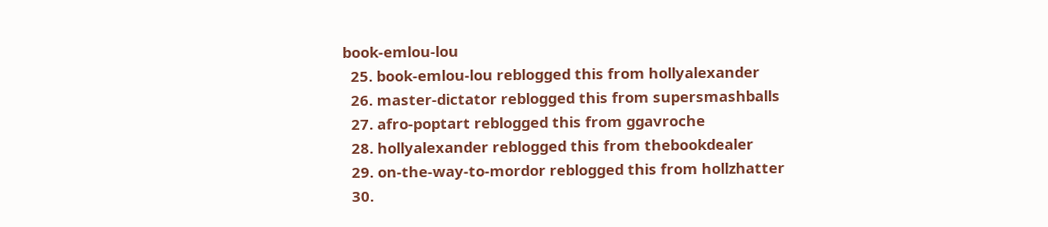book-emlou-lou
  25. book-emlou-lou reblogged this from hollyalexander
  26. master-dictator reblogged this from supersmashballs
  27. afro-poptart reblogged this from ggavroche
  28. hollyalexander reblogged this from thebookdealer
  29. on-the-way-to-mordor reblogged this from hollzhatter
  30.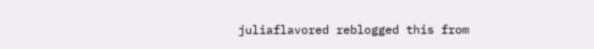juliaflavored reblogged this from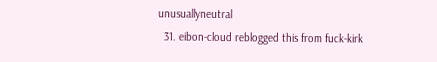unusuallyneutral
  31. eibon-cloud reblogged this from fuck-kirk